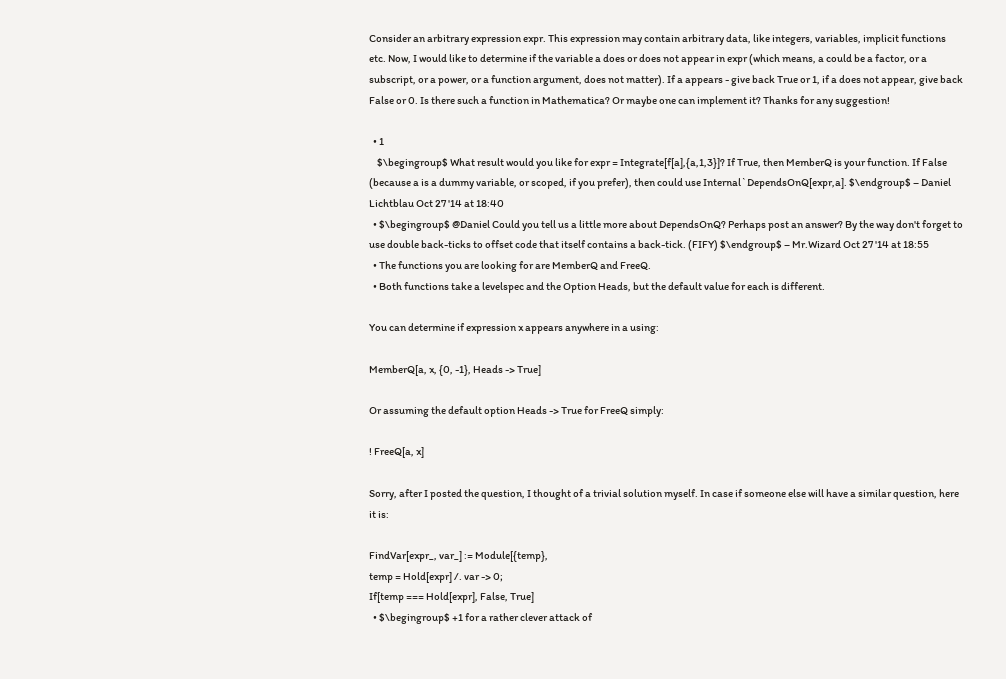Consider an arbitrary expression expr. This expression may contain arbitrary data, like integers, variables, implicit functions etc. Now, I would like to determine if the variable a does or does not appear in expr (which means, a could be a factor, or a subscript, or a power, or a function argument, does not matter). If a appears - give back True or 1, if a does not appear, give back False or 0. Is there such a function in Mathematica? Or maybe one can implement it? Thanks for any suggestion!

  • 1
    $\begingroup$ What result would you like for expr = Integrate[f[a],{a,1,3}]? If True, then MemberQ is your function. If False (because a is a dummy variable, or scoped, if you prefer), then could use Internal`DependsOnQ[expr,a]. $\endgroup$ – Daniel Lichtblau Oct 27 '14 at 18:40
  • $\begingroup$ @Daniel Could you tell us a little more about DependsOnQ? Perhaps post an answer? By the way don't forget to use double back-ticks to offset code that itself contains a back-tick. (FIFY) $\endgroup$ – Mr.Wizard Oct 27 '14 at 18:55
  • The functions you are looking for are MemberQ and FreeQ.
  • Both functions take a levelspec and the Option Heads, but the default value for each is different.

You can determine if expression x appears anywhere in a using:

MemberQ[a, x, {0, -1}, Heads -> True]

Or assuming the default option Heads -> True for FreeQ simply:

! FreeQ[a, x]

Sorry, after I posted the question, I thought of a trivial solution myself. In case if someone else will have a similar question, here it is:

FindVar[expr_, var_] := Module[{temp},
temp = Hold[expr] /. var -> 0;
If[temp === Hold[expr], False, True]
  • $\begingroup$ +1 for a rather clever attack of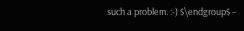such a problem. :-) $\endgroup$ –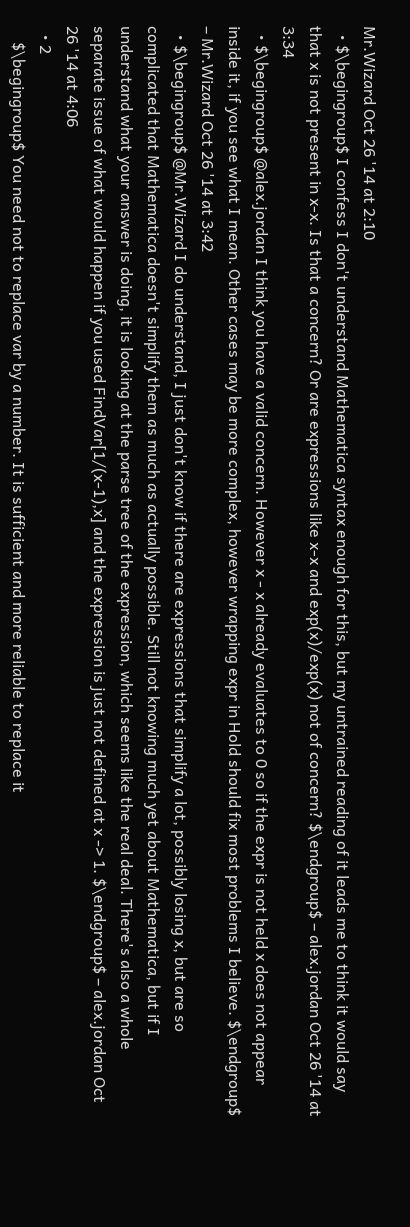Mr.Wizard Oct 26 '14 at 2:10
  • $\begingroup$ I confess I don't understand Mathematica syntax enough for this, but my untrained reading of it leads me to think it would say that x is not present in x-x. Is that a concern? Or are expressions like x-x and exp(x)/exp(x) not of concern? $\endgroup$ – alex.jordan Oct 26 '14 at 3:34
  • $\begingroup$ @alex.jordan I think you have a valid concern. However x - x already evaluates to 0 so if the expr is not held x does not appear inside it, if you see what I mean. Other cases may be more complex, however wrapping expr in Hold should fix most problems I believe. $\endgroup$ – Mr.Wizard Oct 26 '14 at 3:42
  • $\begingroup$ @Mr.Wizard I do understand, I just don't know if there are expressions that simplify a lot, possibly losing x, but are so complicated that Mathematica doesn't simplify them as much as actually possible. Still not knowing much yet about Mathematica, but if I understand what your answer is doing, it is looking at the parse tree of the expression, which seems like the real deal. There's also a whole separate issue of what would happen if you used FindVar[1/(x-1),x] and the expression is just not defined at x -> 1. $\endgroup$ – alex.jordan Oct 26 '14 at 4:06
  • 2
    $\begingroup$ You need not to replace var by a number. It is sufficient and more reliable to replace it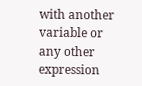with another variable or any other expression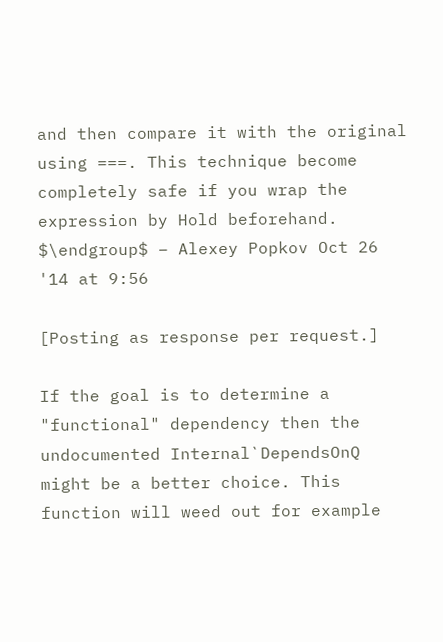and then compare it with the original using ===. This technique become completely safe if you wrap the expression by Hold beforehand. $\endgroup$ – Alexey Popkov Oct 26 '14 at 9:56

[Posting as response per request.]

If the goal is to determine a "functional" dependency then the undocumented Internal`DependsOnQ might be a better choice. This function will weed out for example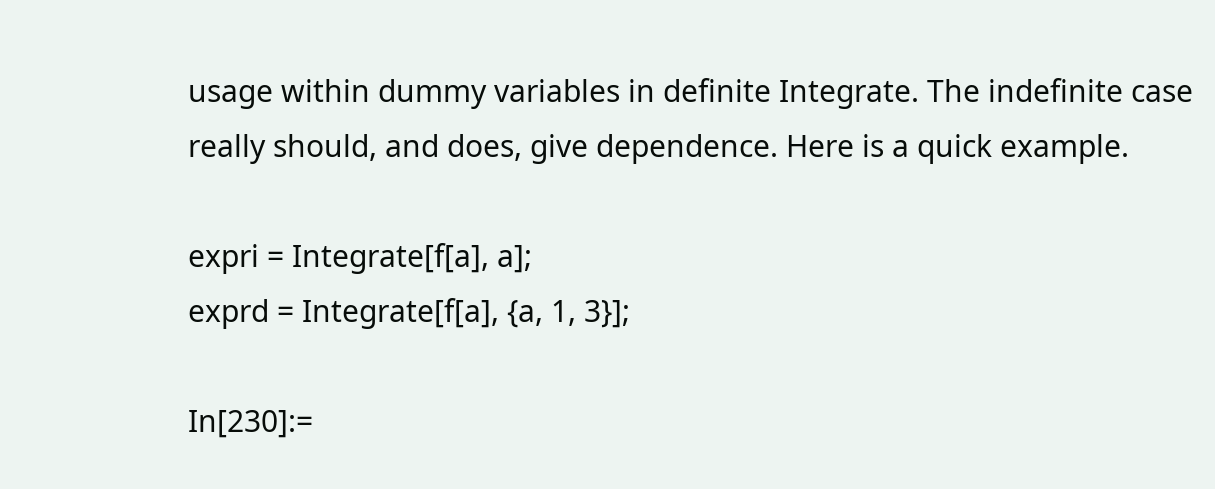usage within dummy variables in definite Integrate. The indefinite case really should, and does, give dependence. Here is a quick example.

expri = Integrate[f[a], a];
exprd = Integrate[f[a], {a, 1, 3}];

In[230]:=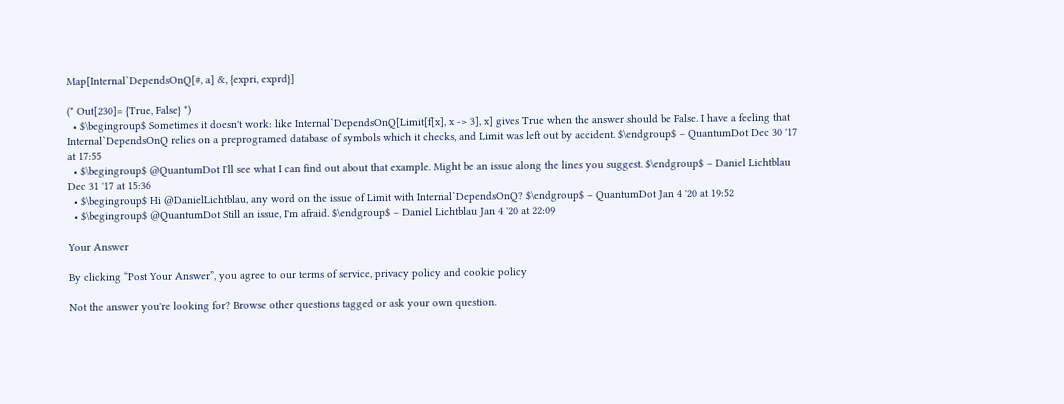Map[Internal`DependsOnQ[#, a] &, {expri, exprd}]

(* Out[230]= {True, False} *)
  • $\begingroup$ Sometimes it doesn't work: like Internal`DependsOnQ[Limit[f[x], x -> 3], x] gives True when the answer should be False. I have a feeling that Internal`DependsOnQ relies on a preprogramed database of symbols which it checks, and Limit was left out by accident. $\endgroup$ – QuantumDot Dec 30 '17 at 17:55
  • $\begingroup$ @QuantumDot I'll see what I can find out about that example. Might be an issue along the lines you suggest. $\endgroup$ – Daniel Lichtblau Dec 31 '17 at 15:36
  • $\begingroup$ Hi @DanielLichtblau, any word on the issue of Limit with Internal`DependsOnQ? $\endgroup$ – QuantumDot Jan 4 '20 at 19:52
  • $\begingroup$ @QuantumDot Still an issue, I'm afraid. $\endgroup$ – Daniel Lichtblau Jan 4 '20 at 22:09

Your Answer

By clicking “Post Your Answer”, you agree to our terms of service, privacy policy and cookie policy

Not the answer you're looking for? Browse other questions tagged or ask your own question.